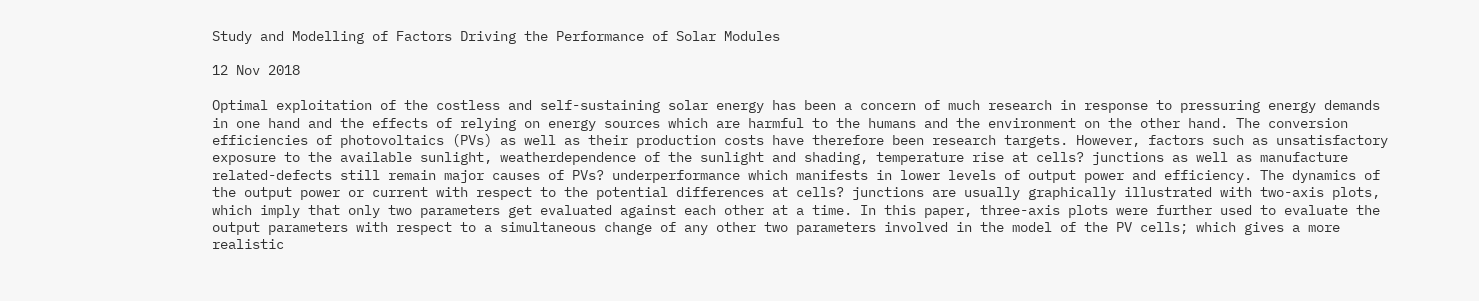Study and Modelling of Factors Driving the Performance of Solar Modules

12 Nov 2018

Optimal exploitation of the costless and self-sustaining solar energy has been a concern of much research in response to pressuring energy demands in one hand and the effects of relying on energy sources which are harmful to the humans and the environment on the other hand. The conversion efficiencies of photovoltaics (PVs) as well as their production costs have therefore been research targets. However, factors such as unsatisfactory exposure to the available sunlight, weatherdependence of the sunlight and shading, temperature rise at cells? junctions as well as manufacture related-defects still remain major causes of PVs? underperformance which manifests in lower levels of output power and efficiency. The dynamics of the output power or current with respect to the potential differences at cells? junctions are usually graphically illustrated with two-axis plots, which imply that only two parameters get evaluated against each other at a time. In this paper, three-axis plots were further used to evaluate the output parameters with respect to a simultaneous change of any other two parameters involved in the model of the PV cells; which gives a more realistic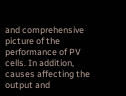and comprehensive picture of the performance of PV cells. In addition, causes affecting the output and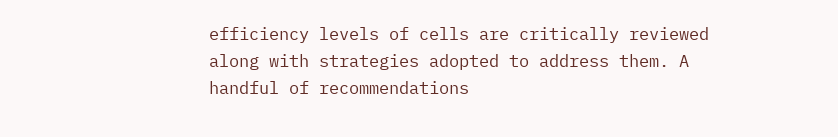efficiency levels of cells are critically reviewed along with strategies adopted to address them. A handful of recommendations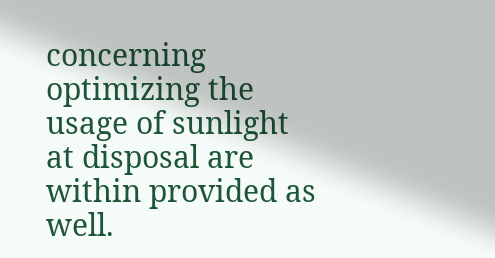concerning optimizing the usage of sunlight at disposal are within provided as well.